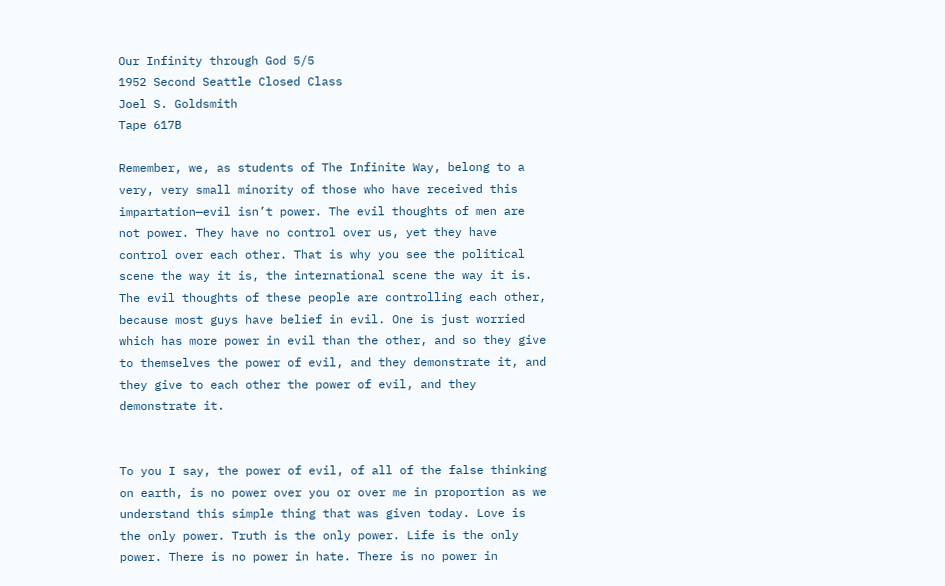Our Infinity through God 5/5
1952 Second Seattle Closed Class
Joel S. Goldsmith
Tape 617B

Remember, we, as students of The Infinite Way, belong to a very, very small minority of those who have received this impartation—evil isn’t power. The evil thoughts of men are not power. They have no control over us, yet they have control over each other. That is why you see the political scene the way it is, the international scene the way it is. The evil thoughts of these people are controlling each other, because most guys have belief in evil. One is just worried which has more power in evil than the other, and so they give to themselves the power of evil, and they demonstrate it, and they give to each other the power of evil, and they demonstrate it.


To you I say, the power of evil, of all of the false thinking on earth, is no power over you or over me in proportion as we understand this simple thing that was given today. Love is the only power. Truth is the only power. Life is the only power. There is no power in hate. There is no power in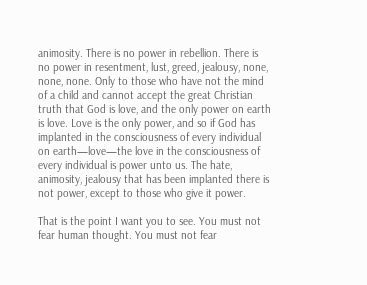animosity. There is no power in rebellion. There is no power in resentment, lust, greed, jealousy, none, none, none. Only to those who have not the mind of a child and cannot accept the great Christian truth that God is love, and the only power on earth is love. Love is the only power, and so if God has implanted in the consciousness of every individual on earth—love—the love in the consciousness of every individual is power unto us. The hate, animosity, jealousy that has been implanted there is not power, except to those who give it power.

That is the point I want you to see. You must not fear human thought. You must not fear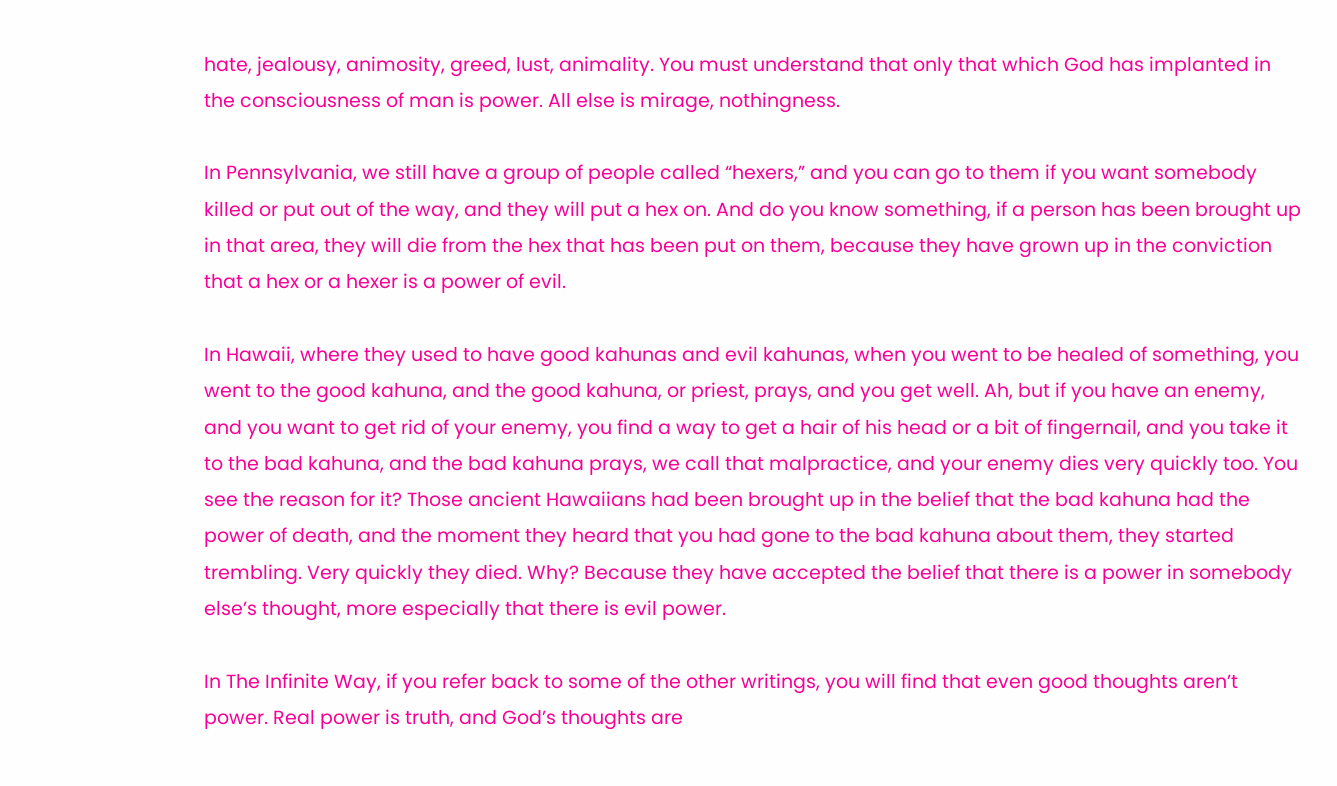hate, jealousy, animosity, greed, lust, animality. You must understand that only that which God has implanted in the consciousness of man is power. All else is mirage, nothingness.

In Pennsylvania, we still have a group of people called “hexers,” and you can go to them if you want somebody killed or put out of the way, and they will put a hex on. And do you know something, if a person has been brought up in that area, they will die from the hex that has been put on them, because they have grown up in the conviction that a hex or a hexer is a power of evil.

In Hawaii, where they used to have good kahunas and evil kahunas, when you went to be healed of something, you went to the good kahuna, and the good kahuna, or priest, prays, and you get well. Ah, but if you have an enemy, and you want to get rid of your enemy, you find a way to get a hair of his head or a bit of fingernail, and you take it to the bad kahuna, and the bad kahuna prays, we call that malpractice, and your enemy dies very quickly too. You see the reason for it? Those ancient Hawaiians had been brought up in the belief that the bad kahuna had the power of death, and the moment they heard that you had gone to the bad kahuna about them, they started trembling. Very quickly they died. Why? Because they have accepted the belief that there is a power in somebody else’s thought, more especially that there is evil power.

In The Infinite Way, if you refer back to some of the other writings, you will find that even good thoughts aren’t power. Real power is truth, and God’s thoughts are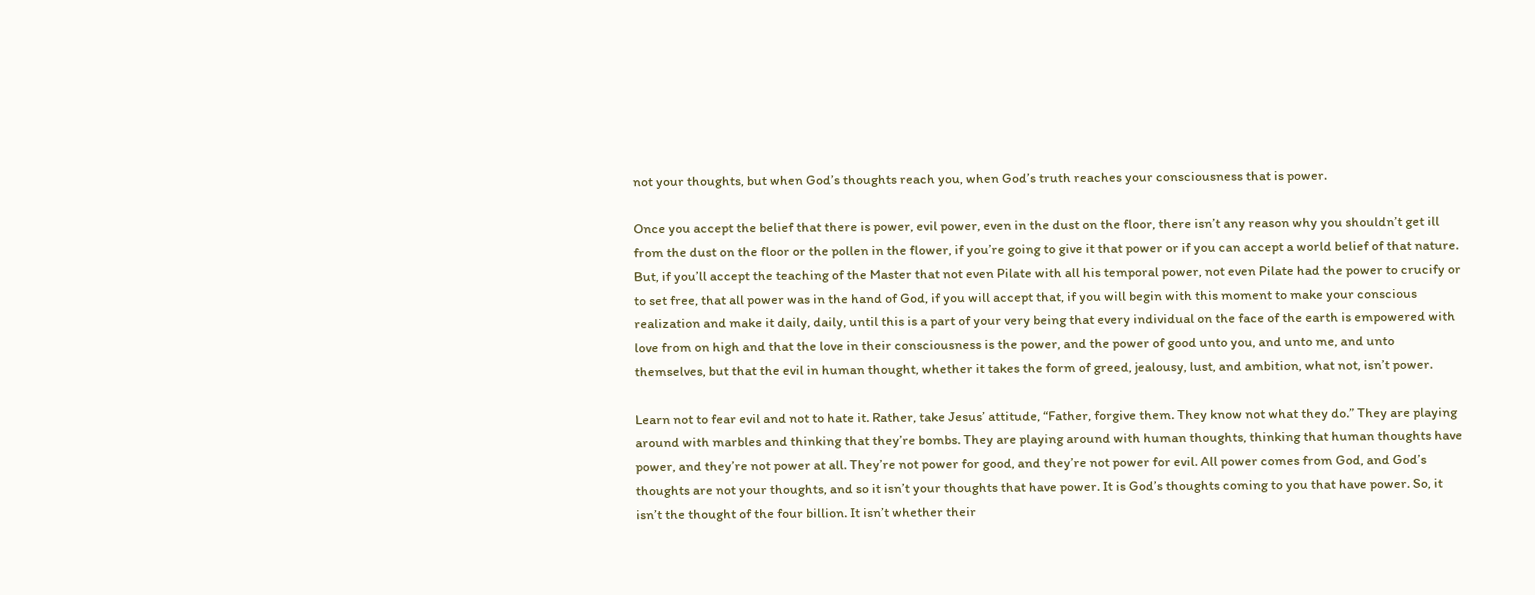not your thoughts, but when God’s thoughts reach you, when God’s truth reaches your consciousness that is power.

Once you accept the belief that there is power, evil power, even in the dust on the floor, there isn’t any reason why you shouldn’t get ill from the dust on the floor or the pollen in the flower, if you’re going to give it that power or if you can accept a world belief of that nature. But, if you’ll accept the teaching of the Master that not even Pilate with all his temporal power, not even Pilate had the power to crucify or to set free, that all power was in the hand of God, if you will accept that, if you will begin with this moment to make your conscious realization and make it daily, daily, until this is a part of your very being that every individual on the face of the earth is empowered with love from on high and that the love in their consciousness is the power, and the power of good unto you, and unto me, and unto themselves, but that the evil in human thought, whether it takes the form of greed, jealousy, lust, and ambition, what not, isn’t power.

Learn not to fear evil and not to hate it. Rather, take Jesus’ attitude, “Father, forgive them. They know not what they do.” They are playing around with marbles and thinking that they’re bombs. They are playing around with human thoughts, thinking that human thoughts have power, and they’re not power at all. They’re not power for good, and they’re not power for evil. All power comes from God, and God’s thoughts are not your thoughts, and so it isn’t your thoughts that have power. It is God’s thoughts coming to you that have power. So, it isn’t the thought of the four billion. It isn’t whether their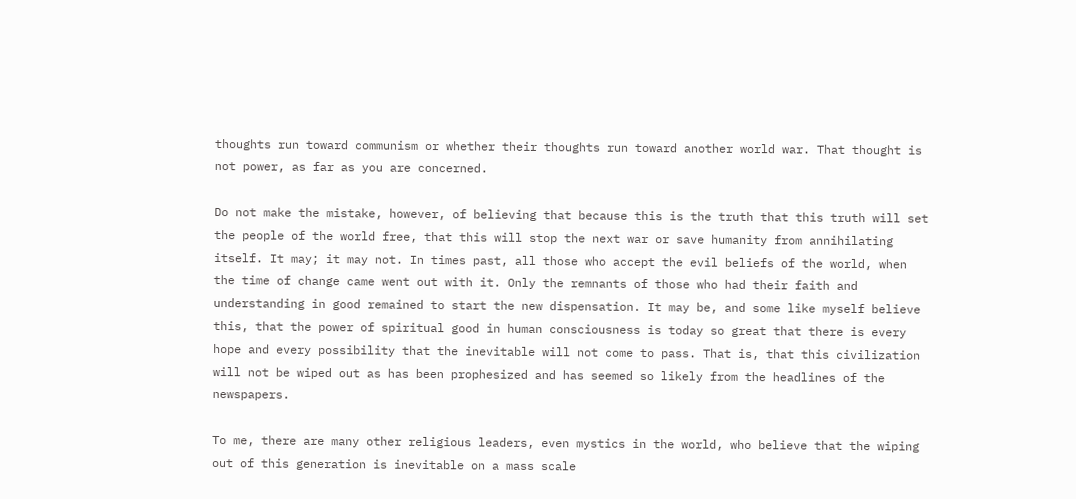thoughts run toward communism or whether their thoughts run toward another world war. That thought is not power, as far as you are concerned.

Do not make the mistake, however, of believing that because this is the truth that this truth will set the people of the world free, that this will stop the next war or save humanity from annihilating itself. It may; it may not. In times past, all those who accept the evil beliefs of the world, when the time of change came went out with it. Only the remnants of those who had their faith and understanding in good remained to start the new dispensation. It may be, and some like myself believe this, that the power of spiritual good in human consciousness is today so great that there is every hope and every possibility that the inevitable will not come to pass. That is, that this civilization will not be wiped out as has been prophesized and has seemed so likely from the headlines of the newspapers.

To me, there are many other religious leaders, even mystics in the world, who believe that the wiping out of this generation is inevitable on a mass scale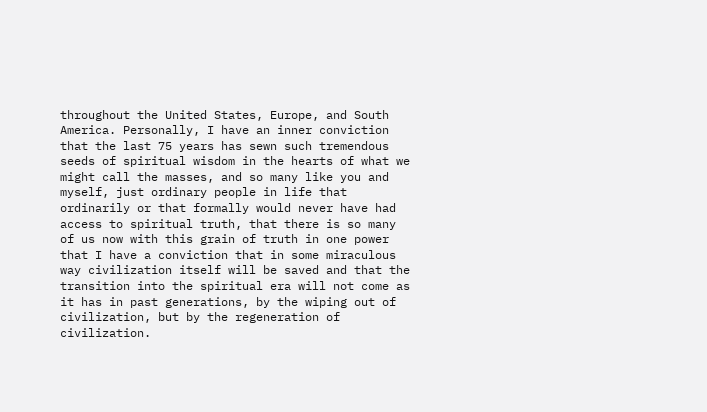throughout the United States, Europe, and South America. Personally, I have an inner conviction that the last 75 years has sewn such tremendous seeds of spiritual wisdom in the hearts of what we might call the masses, and so many like you and myself, just ordinary people in life that ordinarily or that formally would never have had access to spiritual truth, that there is so many of us now with this grain of truth in one power that I have a conviction that in some miraculous way civilization itself will be saved and that the transition into the spiritual era will not come as it has in past generations, by the wiping out of civilization, but by the regeneration of civilization.